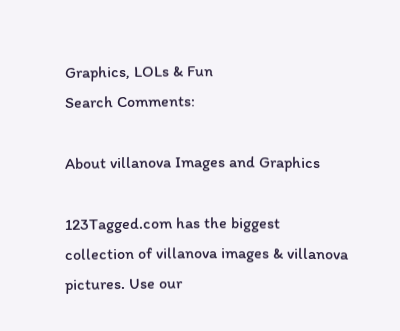Graphics, LOLs & Fun
Search Comments:

About villanova Images and Graphics

123Tagged.com has the biggest collection of villanova images & villanova pictures. Use our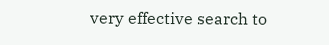very effective search to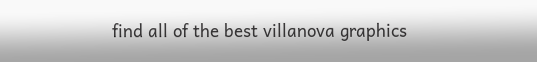find all of the best villanova graphics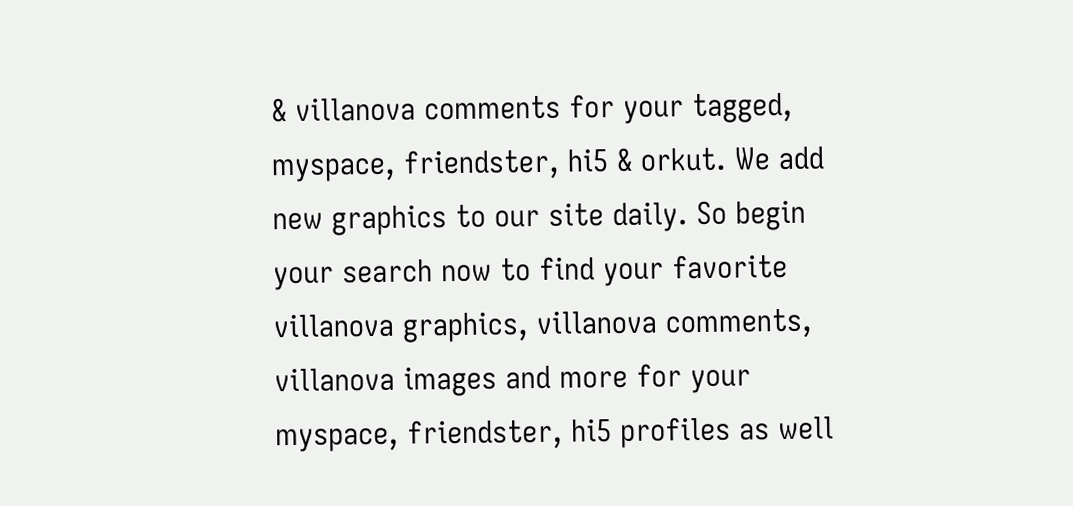& villanova comments for your tagged, myspace, friendster, hi5 & orkut. We add new graphics to our site daily. So begin your search now to find your favorite villanova graphics, villanova comments, villanova images and more for your myspace, friendster, hi5 profiles as well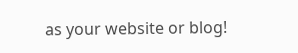as your website or blog!